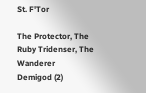St. F'Tor

The Protector, The Ruby Tridenser, The Wanderer
Demigod (2)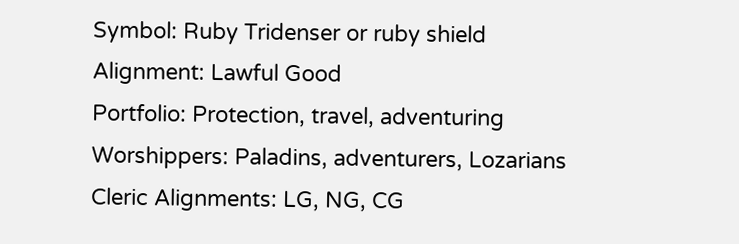Symbol: Ruby Tridenser or ruby shield
Alignment: Lawful Good
Portfolio: Protection, travel, adventuring
Worshippers: Paladins, adventurers, Lozarians
Cleric Alignments: LG, NG, CG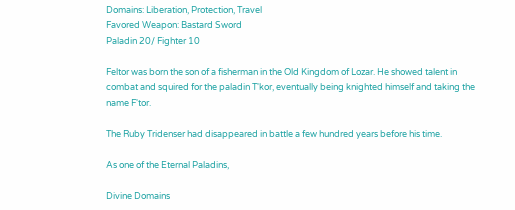Domains: Liberation, Protection, Travel
Favored Weapon: Bastard Sword
Paladin 20/ Fighter 10

Feltor was born the son of a fisherman in the Old Kingdom of Lozar. He showed talent in combat and squired for the paladin T'kor, eventually being knighted himself and taking the name F'tor.

The Ruby Tridenser had disappeared in battle a few hundred years before his time.

As one of the Eternal Paladins,

Divine Domains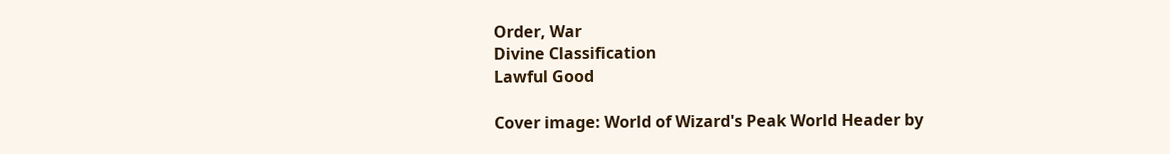Order, War
Divine Classification
Lawful Good

Cover image: World of Wizard's Peak World Header by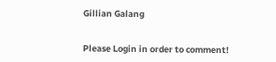Gillian Galang


Please Login in order to comment!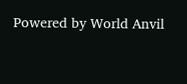Powered by World Anvil